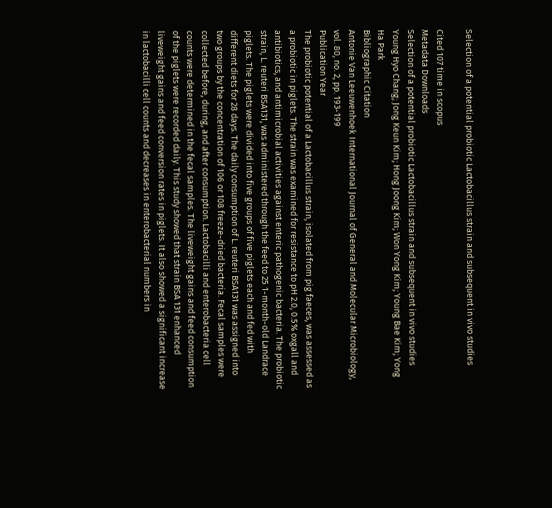Selection of a potential probiotic Lactobacillus strain and subsequent in vivo studies

Cited 107 time in scopus
Metadata Downloads
Selection of a potential probiotic Lactobacillus strain and subsequent in vivo studies
Young Hyo Chang; Jong Keun Kim; Hong Joong Kim; Won Yong Kim; Young Bae Kim; Yong Ha Park
Bibliographic Citation
Antonie Van Leeuwenhoek International Journal of General and Molecular Microbiology, vol. 80, no. 2, pp. 193-199
Publication Year
The probiotic potential of a Lactobacillus strain, isolated from pig faeces, was assessed as a probiotic in piglets. The strain was examined for resistance to pH 2.0, 0.5% oxgall and antibiotics, and antimicrobial activities against enteric pathogenic bacteria. The probiotic strain, L. reuteri BSA131, was administered through the feed to 25 1-month-old Landrace piglets. The piglets were divided into five groups of five piglets each and fed with different diets for 28 days. The daily consumption of L. reuteri BSA131 was assigned into two groups by the concentration of 106 or 108 freeze-dried bacteria. Fecal samples were collected before, during, and after consumption. Lactobacilli and enterobacteria cell counts were determined in the fecal samples. The liveweight gains and feed consumption of the piglets were recorded daily. This study showed that strain BSA 131 enhanced liveweight gains and feed conversion rates in piglets. It also showed a significant increase in lactobacilli cell counts and decreases in enterobacterial numbers in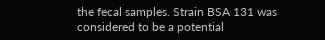the fecal samples. Strain BSA 131 was considered to be a potential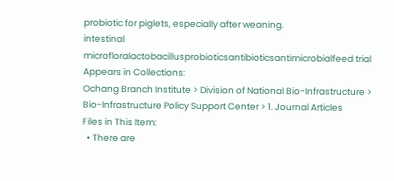probiotic for piglets, especially after weaning.
intestinal microfloralactobacillusprobioticsantibioticsantimicrobialfeed trial
Appears in Collections:
Ochang Branch Institute > Division of National Bio-Infrastructure > Bio-Infrastructure Policy Support Center > 1. Journal Articles
Files in This Item:
  • There are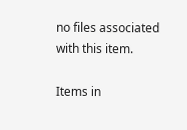no files associated with this item.

Items in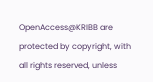OpenAccess@KRIBB are protected by copyright, with all rights reserved, unless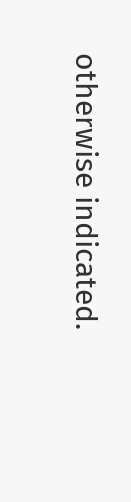otherwise indicated.